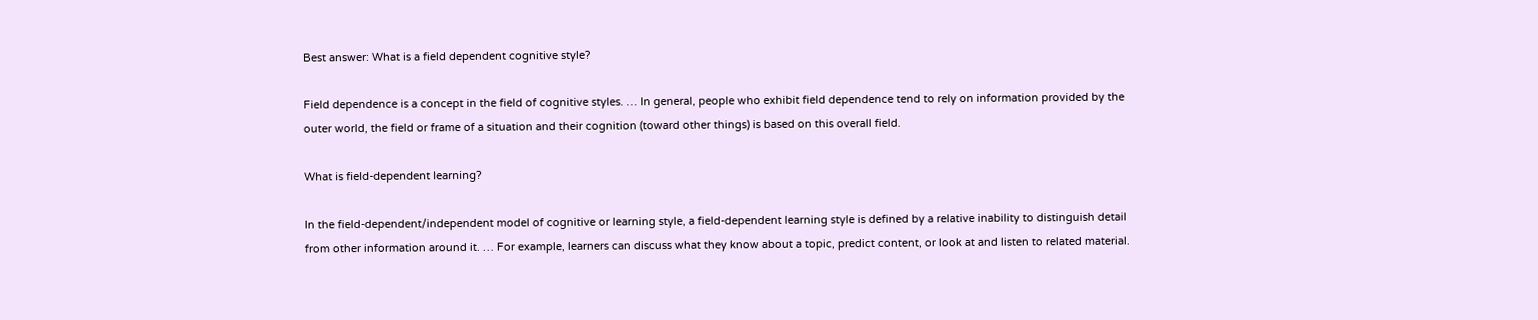Best answer: What is a field dependent cognitive style?

Field dependence is a concept in the field of cognitive styles. … In general, people who exhibit field dependence tend to rely on information provided by the outer world, the field or frame of a situation and their cognition (toward other things) is based on this overall field.

What is field-dependent learning?

In the field-dependent/independent model of cognitive or learning style, a field-dependent learning style is defined by a relative inability to distinguish detail from other information around it. … For example, learners can discuss what they know about a topic, predict content, or look at and listen to related material.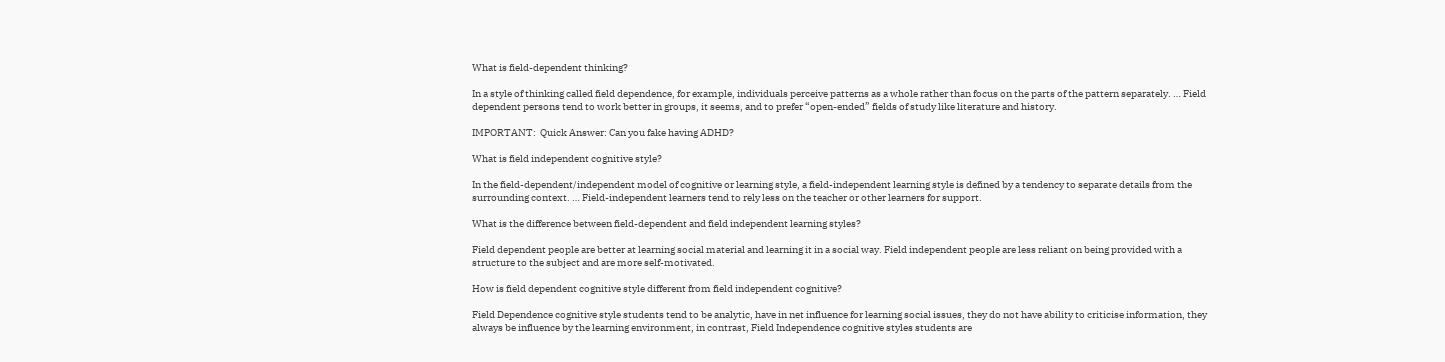What is field-dependent thinking?

In a style of thinking called field dependence, for example, individuals perceive patterns as a whole rather than focus on the parts of the pattern separately. … Field dependent persons tend to work better in groups, it seems, and to prefer “open-ended” fields of study like literature and history.

IMPORTANT:  Quick Answer: Can you fake having ADHD?

What is field independent cognitive style?

In the field-dependent/independent model of cognitive or learning style, a field-independent learning style is defined by a tendency to separate details from the surrounding context. … Field-independent learners tend to rely less on the teacher or other learners for support.

What is the difference between field-dependent and field independent learning styles?

Field dependent people are better at learning social material and learning it in a social way. Field independent people are less reliant on being provided with a structure to the subject and are more self-motivated.

How is field dependent cognitive style different from field independent cognitive?

Field Dependence cognitive style students tend to be analytic, have in net influence for learning social issues, they do not have ability to criticise information, they always be influence by the learning environment, in contrast, Field Independence cognitive styles students are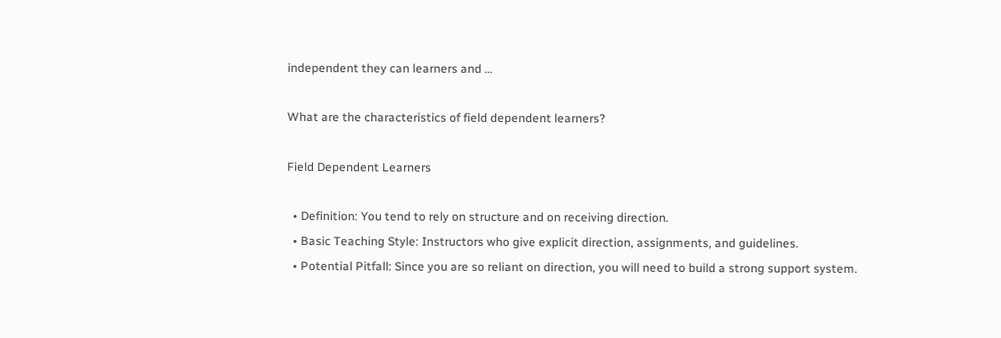independent they can learners and …

What are the characteristics of field dependent learners?

Field Dependent Learners

  • Definition: You tend to rely on structure and on receiving direction.
  • Basic Teaching Style: Instructors who give explicit direction, assignments, and guidelines.
  • Potential Pitfall: Since you are so reliant on direction, you will need to build a strong support system.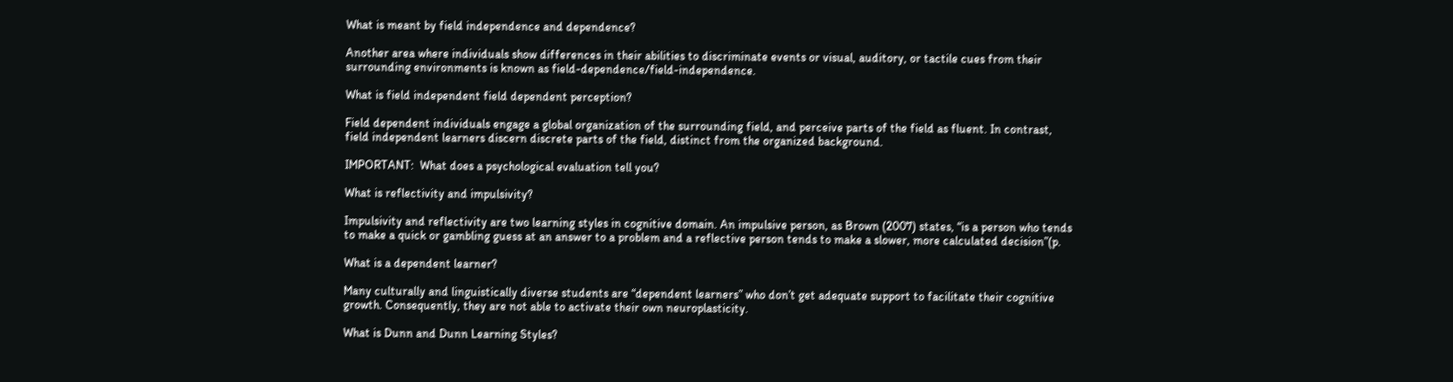What is meant by field independence and dependence?

Another area where individuals show differences in their abilities to discriminate events or visual, auditory, or tactile cues from their surrounding environments is known as field-dependence/field-independence.

What is field independent field dependent perception?

Field dependent individuals engage a global organization of the surrounding field, and perceive parts of the field as fluent. In contrast, field independent learners discern discrete parts of the field, distinct from the organized background.

IMPORTANT:  What does a psychological evaluation tell you?

What is reflectivity and impulsivity?

Impulsivity and reflectivity are two learning styles in cognitive domain. An impulsive person, as Brown (2007) states, “is a person who tends to make a quick or gambling guess at an answer to a problem and a reflective person tends to make a slower, more calculated decision”(p.

What is a dependent learner?

Many culturally and linguistically diverse students are “dependent learners” who don’t get adequate support to facilitate their cognitive growth. Consequently, they are not able to activate their own neuroplasticity.

What is Dunn and Dunn Learning Styles?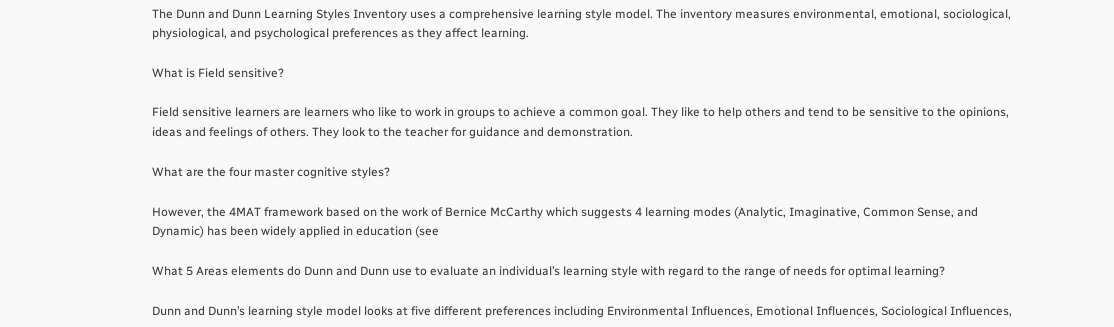The Dunn and Dunn Learning Styles Inventory uses a comprehensive learning style model. The inventory measures environmental, emotional, sociological, physiological, and psychological preferences as they affect learning.

What is Field sensitive?

Field sensitive learners are learners who like to work in groups to achieve a common goal. They like to help others and tend to be sensitive to the opinions, ideas and feelings of others. They look to the teacher for guidance and demonstration.

What are the four master cognitive styles?

However, the 4MAT framework based on the work of Bernice McCarthy which suggests 4 learning modes (Analytic, Imaginative, Common Sense, and Dynamic) has been widely applied in education (see

What 5 Areas elements do Dunn and Dunn use to evaluate an individual’s learning style with regard to the range of needs for optimal learning?

Dunn and Dunn’s learning style model looks at five different preferences including Environmental Influences, Emotional Influences, Sociological Influences,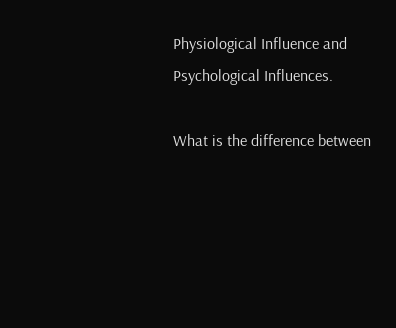Physiological Influence and Psychological Influences.

What is the difference between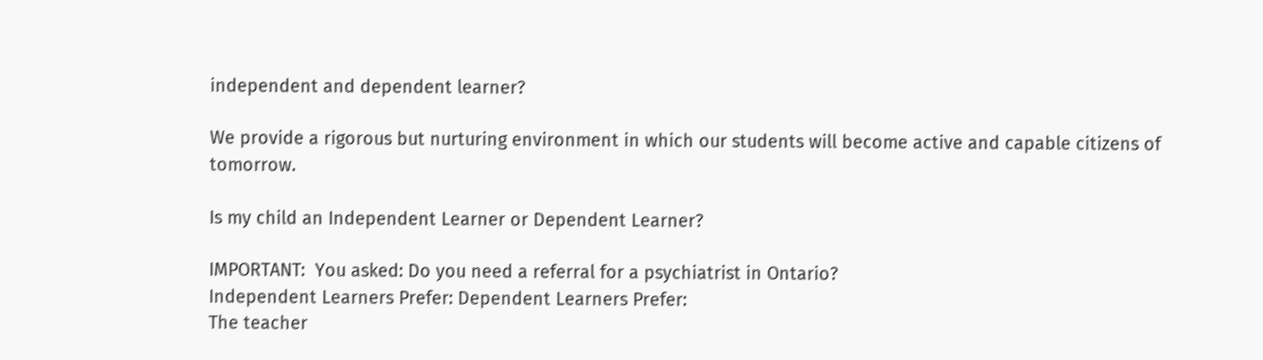independent and dependent learner?

We provide a rigorous but nurturing environment in which our students will become active and capable citizens of tomorrow.

Is my child an Independent Learner or Dependent Learner?

IMPORTANT:  You asked: Do you need a referral for a psychiatrist in Ontario?
Independent Learners Prefer: Dependent Learners Prefer:
The teacher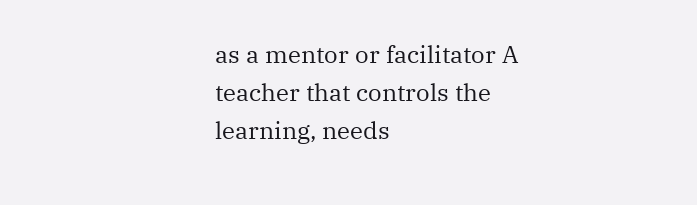as a mentor or facilitator A teacher that controls the learning, needs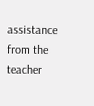assistance from the teacher